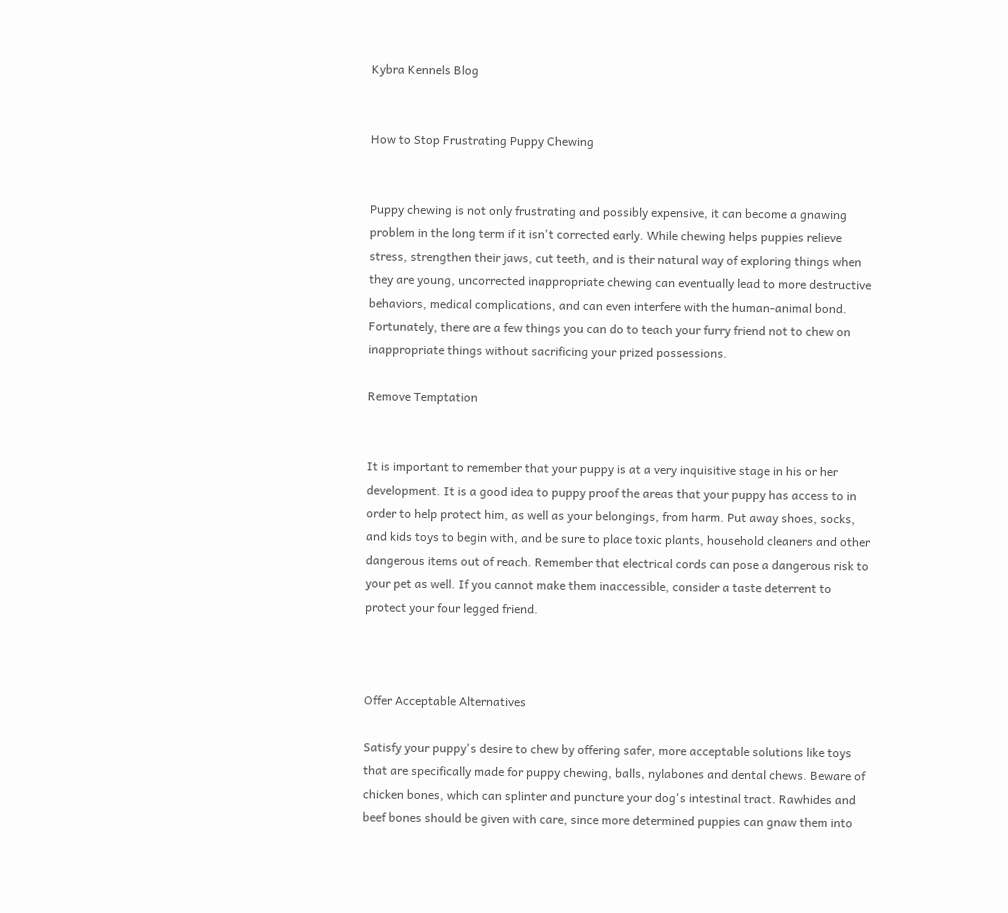Kybra Kennels Blog


How to Stop Frustrating Puppy Chewing


Puppy chewing is not only frustrating and possibly expensive, it can become a gnawing problem in the long term if it isn't corrected early. While chewing helps puppies relieve stress, strengthen their jaws, cut teeth, and is their natural way of exploring things when they are young, uncorrected inappropriate chewing can eventually lead to more destructive behaviors, medical complications, and can even interfere with the human-animal bond. Fortunately, there are a few things you can do to teach your furry friend not to chew on inappropriate things without sacrificing your prized possessions.

Remove Temptation


It is important to remember that your puppy is at a very inquisitive stage in his or her development. It is a good idea to puppy proof the areas that your puppy has access to in order to help protect him, as well as your belongings, from harm. Put away shoes, socks, and kids toys to begin with, and be sure to place toxic plants, household cleaners and other dangerous items out of reach. Remember that electrical cords can pose a dangerous risk to your pet as well. If you cannot make them inaccessible, consider a taste deterrent to protect your four legged friend.



Offer Acceptable Alternatives

Satisfy your puppy's desire to chew by offering safer, more acceptable solutions like toys that are specifically made for puppy chewing, balls, nylabones and dental chews. Beware of chicken bones, which can splinter and puncture your dog's intestinal tract. Rawhides and beef bones should be given with care, since more determined puppies can gnaw them into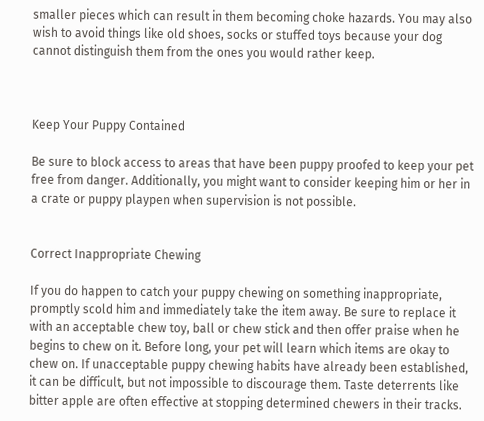smaller pieces which can result in them becoming choke hazards. You may also wish to avoid things like old shoes, socks or stuffed toys because your dog cannot distinguish them from the ones you would rather keep.



Keep Your Puppy Contained

Be sure to block access to areas that have been puppy proofed to keep your pet free from danger. Additionally, you might want to consider keeping him or her in a crate or puppy playpen when supervision is not possible.


Correct Inappropriate Chewing

If you do happen to catch your puppy chewing on something inappropriate, promptly scold him and immediately take the item away. Be sure to replace it with an acceptable chew toy, ball or chew stick and then offer praise when he begins to chew on it. Before long, your pet will learn which items are okay to chew on. If unacceptable puppy chewing habits have already been established, it can be difficult, but not impossible to discourage them. Taste deterrents like bitter apple are often effective at stopping determined chewers in their tracks.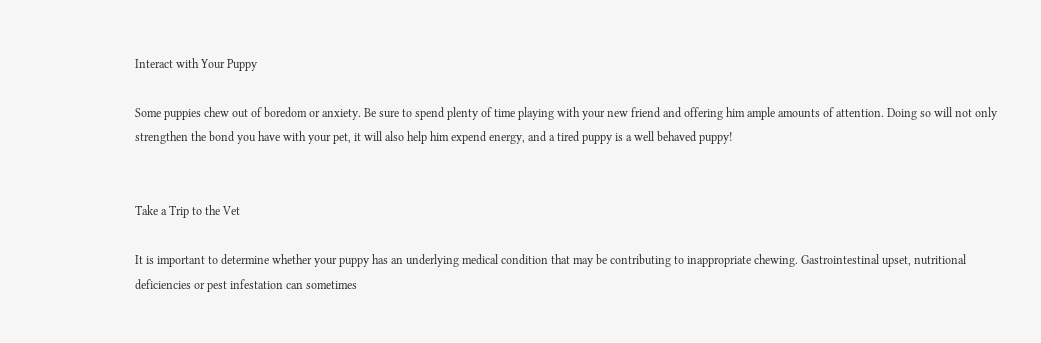Interact with Your Puppy

Some puppies chew out of boredom or anxiety. Be sure to spend plenty of time playing with your new friend and offering him ample amounts of attention. Doing so will not only strengthen the bond you have with your pet, it will also help him expend energy, and a tired puppy is a well behaved puppy!


Take a Trip to the Vet

It is important to determine whether your puppy has an underlying medical condition that may be contributing to inappropriate chewing. Gastrointestinal upset, nutritional deficiencies or pest infestation can sometimes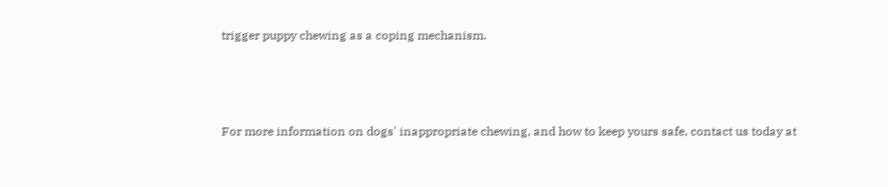trigger puppy chewing as a coping mechanism.



For more information on dogs' inappropriate chewing, and how to keep yours safe, contact us today at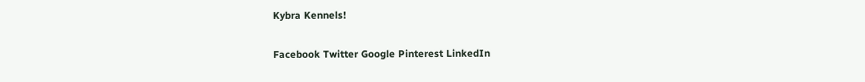Kybra Kennels!

Facebook Twitter Google Pinterest LinkedIn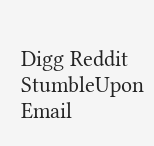Digg Reddit StumbleUpon Email